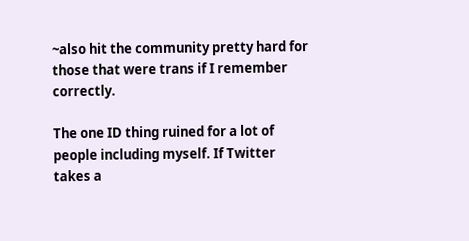~also hit the community pretty hard for those that were trans if I remember correctly.

The one ID thing ruined for a lot of people including myself. If Twitter takes a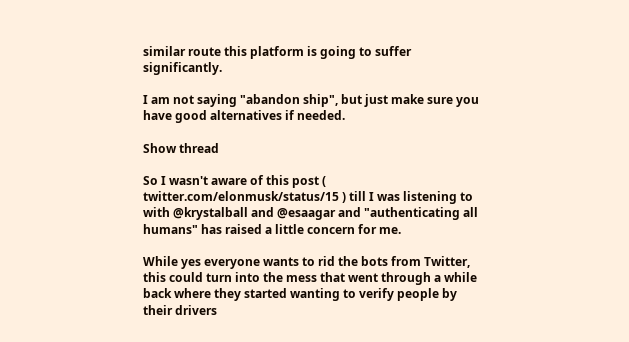similar route this platform is going to suffer significantly.

I am not saying "abandon ship", but just make sure you have good alternatives if needed.

Show thread

So I wasn't aware of this post ( twitter.com/elonmusk/status/15 ) till I was listening to with @krystalball and @esaagar and "authenticating all humans" has raised a little concern for me.

While yes everyone wants to rid the bots from Twitter, this could turn into the mess that went through a while back where they started wanting to verify people by their drivers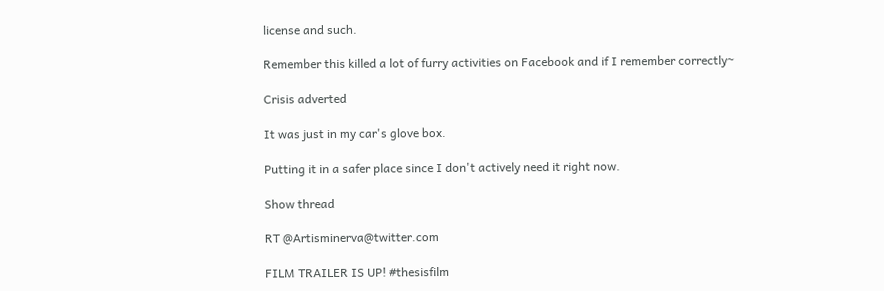license and such.

Remember this killed a lot of furry activities on Facebook and if I remember correctly~

Crisis adverted

It was just in my car's glove box.

Putting it in a safer place since I don't actively need it right now.

Show thread

RT @Artisminerva@twitter.com

FILM TRAILER IS UP! #thesisfilm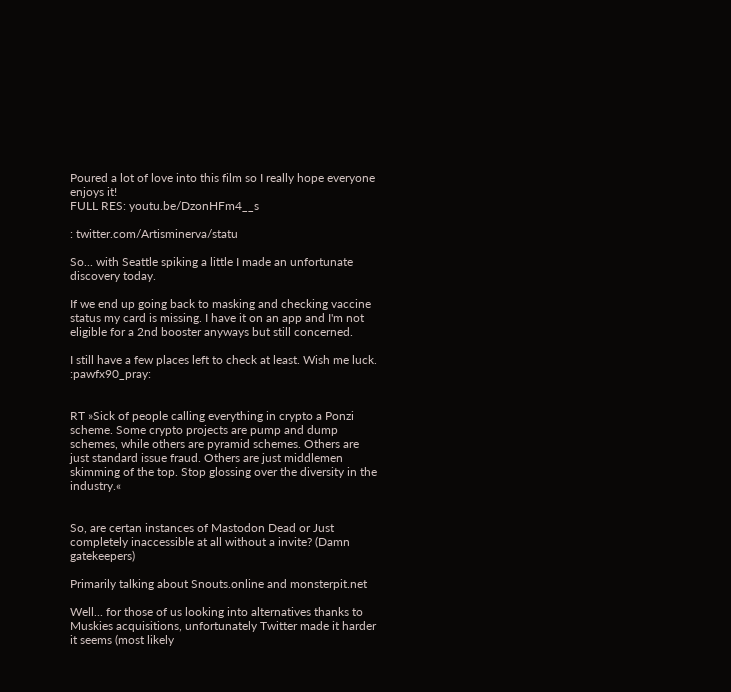Poured a lot of love into this film so I really hope everyone enjoys it!
FULL RES: youtu.be/DzonHFm4__s

: twitter.com/Artisminerva/statu

So... with Seattle spiking a little I made an unfortunate discovery today.

If we end up going back to masking and checking vaccine status my card is missing. I have it on an app and I'm not eligible for a 2nd booster anyways but still concerned.

I still have a few places left to check at least. Wish me luck. :pawfx90_pray:


RT »Sick of people calling everything in crypto a Ponzi scheme. Some crypto projects are pump and dump schemes, while others are pyramid schemes. Others are just standard issue fraud. Others are just middlemen skimming of the top. Stop glossing over the diversity in the industry.«


So, are certan instances of Mastodon Dead or Just completely inaccessible at all without a invite? (Damn gatekeepers)

Primarily talking about Snouts.online and monsterpit.net

Well... for those of us looking into alternatives thanks to Muskies acquisitions, unfortunately Twitter made it harder it seems (most likely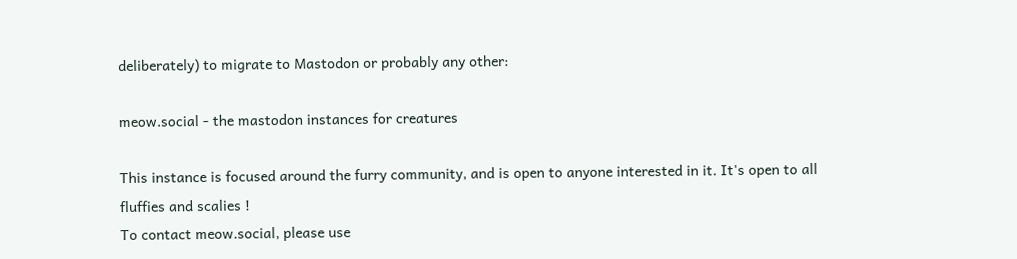deliberately) to migrate to Mastodon or probably any other:

meow.social - the mastodon instances for creatures

This instance is focused around the furry community, and is open to anyone interested in it. It's open to all fluffies and scalies !
To contact meow.social, please use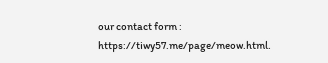our contact form : https://tiwy57.me/page/meow.html.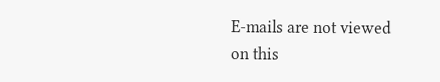E-mails are not viewed on this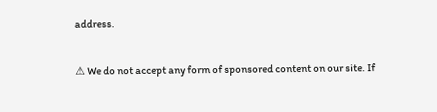address.

⚠ We do not accept any form of sponsored content on our site. If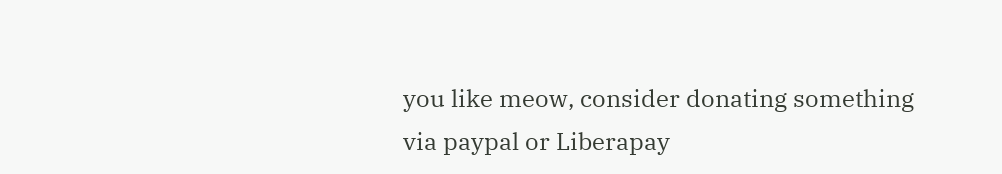you like meow, consider donating something via paypal or Liberapay